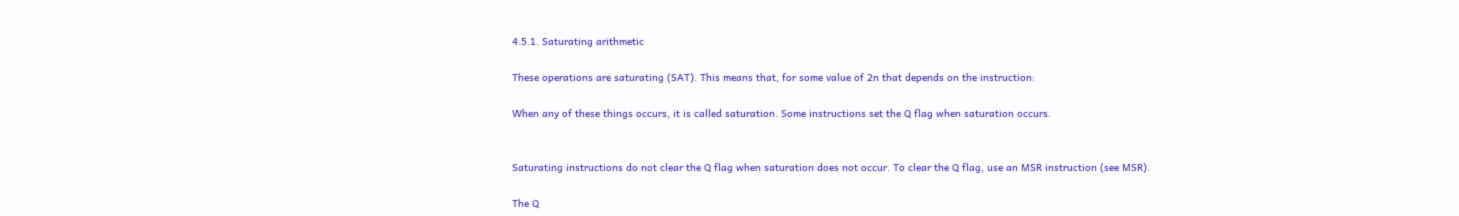4.5.1. Saturating arithmetic

These operations are saturating (SAT). This means that, for some value of 2n that depends on the instruction:

When any of these things occurs, it is called saturation. Some instructions set the Q flag when saturation occurs.


Saturating instructions do not clear the Q flag when saturation does not occur. To clear the Q flag, use an MSR instruction (see MSR).

The Q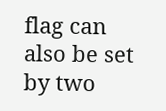flag can also be set by two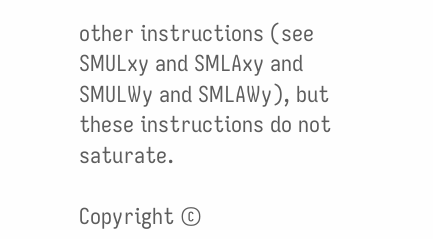other instructions (see SMULxy and SMLAxy and SMULWy and SMLAWy), but these instructions do not saturate.

Copyright ©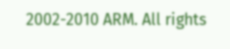2002-2010 ARM. All rights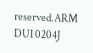reserved.ARM DUI 0204J